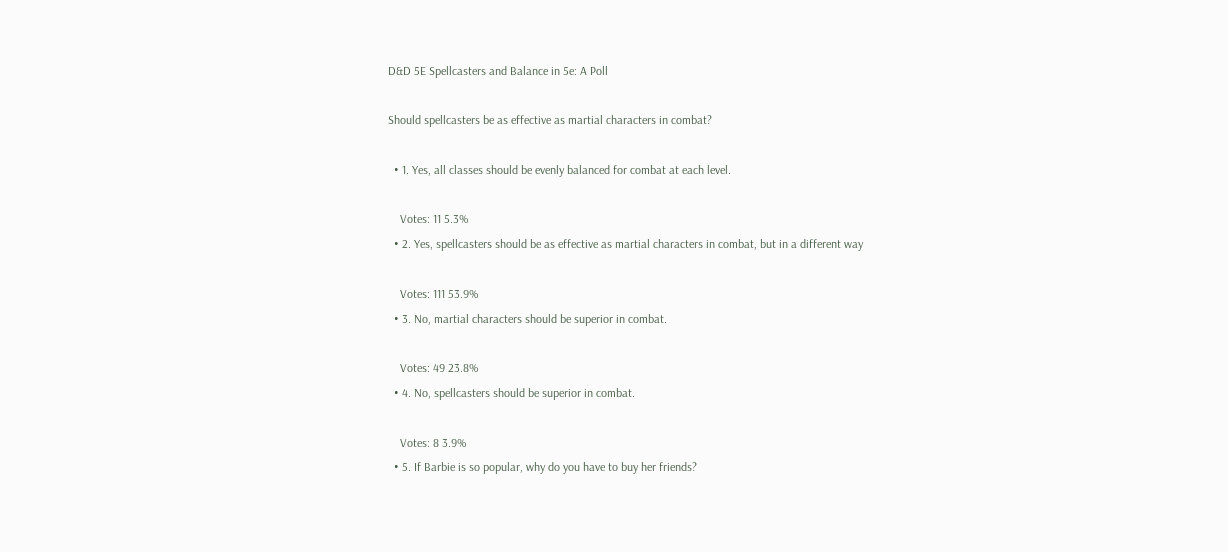D&D 5E Spellcasters and Balance in 5e: A Poll

Should spellcasters be as effective as martial characters in combat?

  • 1. Yes, all classes should be evenly balanced for combat at each level.

    Votes: 11 5.3%
  • 2. Yes, spellcasters should be as effective as martial characters in combat, but in a different way

    Votes: 111 53.9%
  • 3. No, martial characters should be superior in combat.

    Votes: 49 23.8%
  • 4. No, spellcasters should be superior in combat.

    Votes: 8 3.9%
  • 5. If Barbie is so popular, why do you have to buy her friends?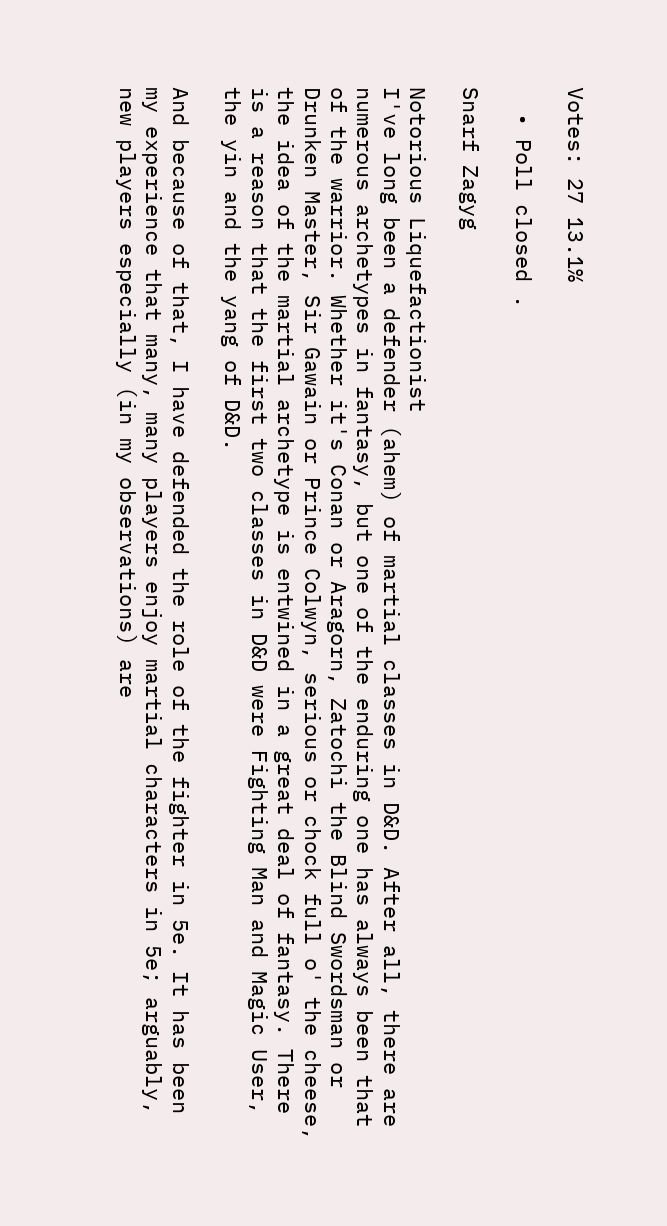Votes: 27 13.1%

  • Poll closed .

Snarf Zagyg

Notorious Liquefactionist
I've long been a defender (ahem) of martial classes in D&D. After all, there are numerous archetypes in fantasy, but one of the enduring one has always been that of the warrior. Whether it's Conan or Aragorn, Zatochi the Blind Swordsman or Drunken Master, Sir Gawain or Prince Colwyn, serious or chock full o' the cheese, the idea of the martial archetype is entwined in a great deal of fantasy. There is a reason that the first two classes in D&D were Fighting Man and Magic User, the yin and the yang of D&D.

And because of that, I have defended the role of the fighter in 5e. It has been my experience that many, many players enjoy martial characters in 5e; arguably, new players especially (in my observations) are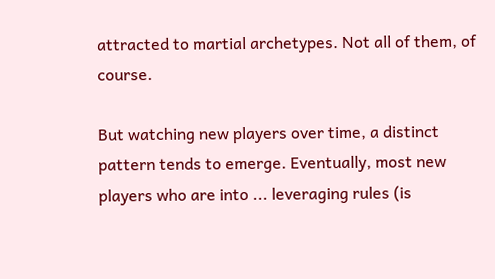attracted to martial archetypes. Not all of them, of course.

But watching new players over time, a distinct pattern tends to emerge. Eventually, most new players who are into ... leveraging rules (is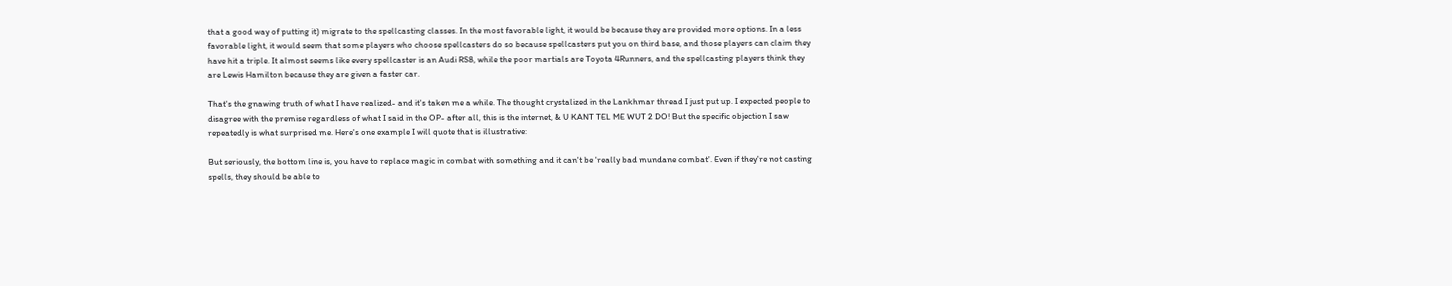that a good way of putting it) migrate to the spellcasting classes. In the most favorable light, it would be because they are provided more options. In a less favorable light, it would seem that some players who choose spellcasters do so because spellcasters put you on third base, and those players can claim they have hit a triple. It almost seems like every spellcaster is an Audi RS8, while the poor martials are Toyota 4Runners, and the spellcasting players think they are Lewis Hamilton because they are given a faster car.

That's the gnawing truth of what I have realized- and it's taken me a while. The thought crystalized in the Lankhmar thread I just put up. I expected people to disagree with the premise regardless of what I said in the OP- after all, this is the internet, & U KANT TEL ME WUT 2 DO! But the specific objection I saw repeatedly is what surprised me. Here's one example I will quote that is illustrative:

But seriously, the bottom line is, you have to replace magic in combat with something and it can't be 'really bad mundane combat'. Even if they're not casting spells, they should be able to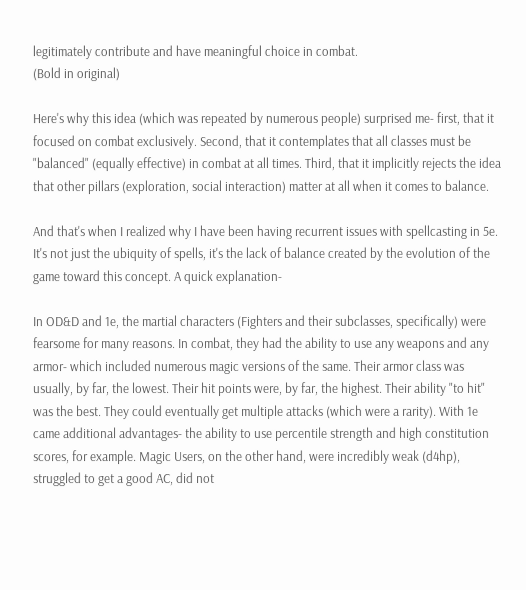legitimately contribute and have meaningful choice in combat.
(Bold in original)

Here's why this idea (which was repeated by numerous people) surprised me- first, that it focused on combat exclusively. Second, that it contemplates that all classes must be "balanced" (equally effective) in combat at all times. Third, that it implicitly rejects the idea that other pillars (exploration, social interaction) matter at all when it comes to balance.

And that's when I realized why I have been having recurrent issues with spellcasting in 5e. It's not just the ubiquity of spells, it's the lack of balance created by the evolution of the game toward this concept. A quick explanation-

In OD&D and 1e, the martial characters (Fighters and their subclasses, specifically) were fearsome for many reasons. In combat, they had the ability to use any weapons and any armor- which included numerous magic versions of the same. Their armor class was usually, by far, the lowest. Their hit points were, by far, the highest. Their ability "to hit" was the best. They could eventually get multiple attacks (which were a rarity). With 1e came additional advantages- the ability to use percentile strength and high constitution scores, for example. Magic Users, on the other hand, were incredibly weak (d4hp), struggled to get a good AC, did not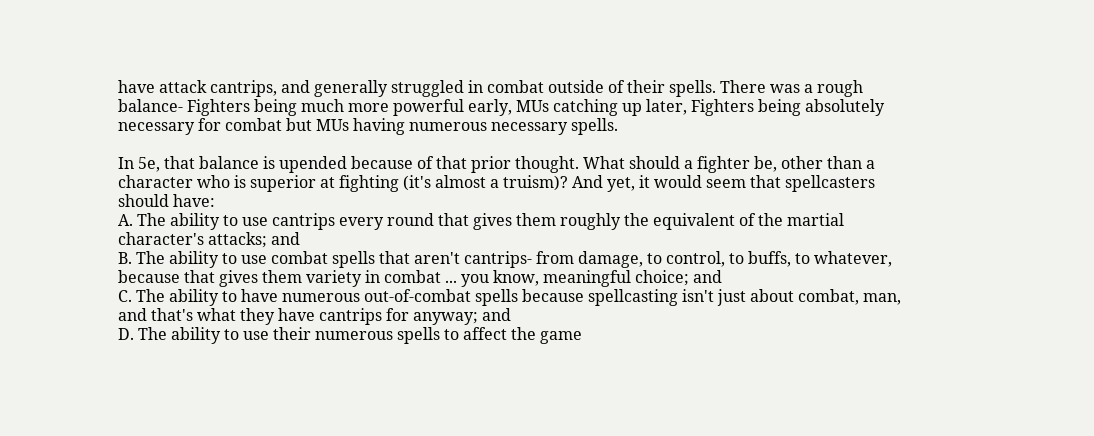have attack cantrips, and generally struggled in combat outside of their spells. There was a rough balance- Fighters being much more powerful early, MUs catching up later, Fighters being absolutely necessary for combat but MUs having numerous necessary spells.

In 5e, that balance is upended because of that prior thought. What should a fighter be, other than a character who is superior at fighting (it's almost a truism)? And yet, it would seem that spellcasters should have:
A. The ability to use cantrips every round that gives them roughly the equivalent of the martial character's attacks; and
B. The ability to use combat spells that aren't cantrips- from damage, to control, to buffs, to whatever, because that gives them variety in combat ... you know, meaningful choice; and
C. The ability to have numerous out-of-combat spells because spellcasting isn't just about combat, man, and that's what they have cantrips for anyway; and
D. The ability to use their numerous spells to affect the game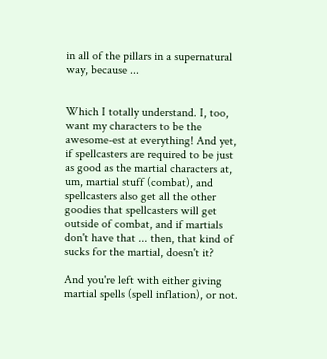in all of the pillars in a supernatural way, because ...


Which I totally understand. I, too, want my characters to be the awesome-est at everything! And yet, if spellcasters are required to be just as good as the martial characters at, um, martial stuff (combat), and spellcasters also get all the other goodies that spellcasters will get outside of combat, and if martials don't have that ... then, that kind of sucks for the martial, doesn't it?

And you're left with either giving martial spells (spell inflation), or not.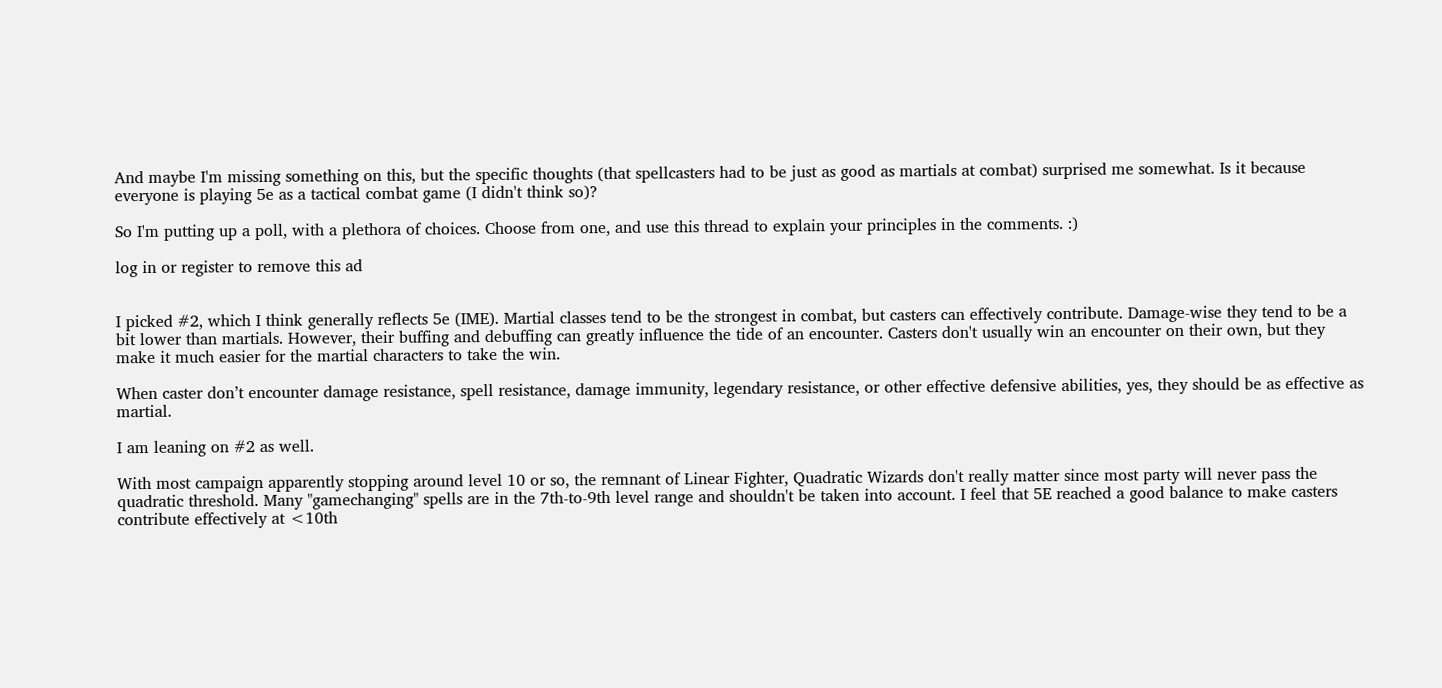And maybe I'm missing something on this, but the specific thoughts (that spellcasters had to be just as good as martials at combat) surprised me somewhat. Is it because everyone is playing 5e as a tactical combat game (I didn't think so)?

So I'm putting up a poll, with a plethora of choices. Choose from one, and use this thread to explain your principles in the comments. :)

log in or register to remove this ad


I picked #2, which I think generally reflects 5e (IME). Martial classes tend to be the strongest in combat, but casters can effectively contribute. Damage-wise they tend to be a bit lower than martials. However, their buffing and debuffing can greatly influence the tide of an encounter. Casters don't usually win an encounter on their own, but they make it much easier for the martial characters to take the win.

When caster don’t encounter damage resistance, spell resistance, damage immunity, legendary resistance, or other effective defensive abilities, yes, they should be as effective as martial.

I am leaning on #2 as well.

With most campaign apparently stopping around level 10 or so, the remnant of Linear Fighter, Quadratic Wizards don't really matter since most party will never pass the quadratic threshold. Many "gamechanging" spells are in the 7th-to-9th level range and shouldn't be taken into account. I feel that 5E reached a good balance to make casters contribute effectively at <10th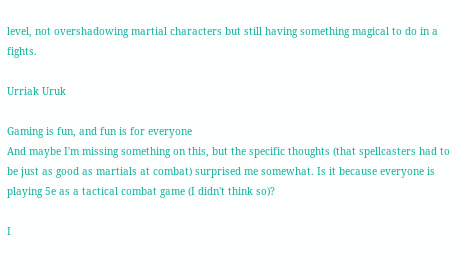level, not overshadowing martial characters but still having something magical to do in a fights.

Urriak Uruk

Gaming is fun, and fun is for everyone
And maybe I'm missing something on this, but the specific thoughts (that spellcasters had to be just as good as martials at combat) surprised me somewhat. Is it because everyone is playing 5e as a tactical combat game (I didn't think so)?

I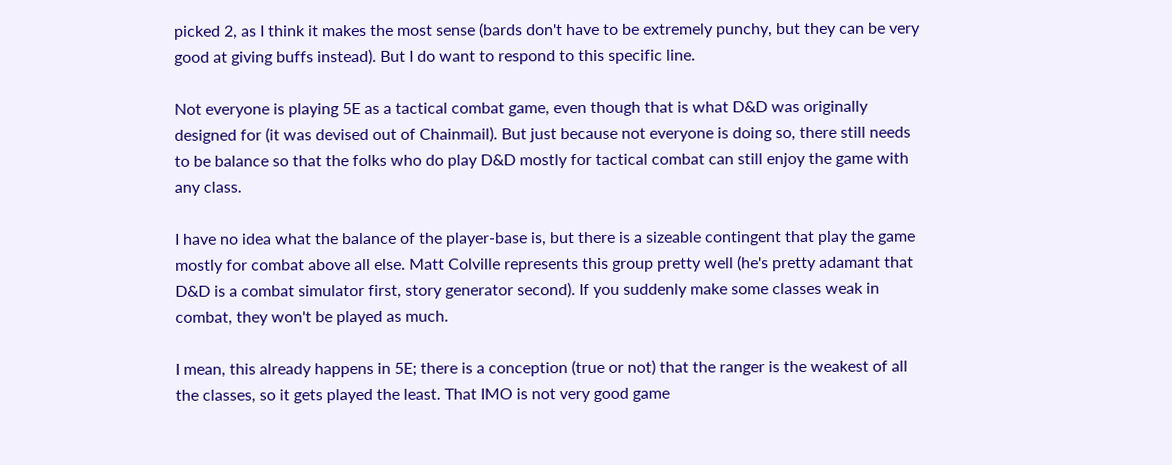picked 2, as I think it makes the most sense (bards don't have to be extremely punchy, but they can be very good at giving buffs instead). But I do want to respond to this specific line.

Not everyone is playing 5E as a tactical combat game, even though that is what D&D was originally designed for (it was devised out of Chainmail). But just because not everyone is doing so, there still needs to be balance so that the folks who do play D&D mostly for tactical combat can still enjoy the game with any class.

I have no idea what the balance of the player-base is, but there is a sizeable contingent that play the game mostly for combat above all else. Matt Colville represents this group pretty well (he's pretty adamant that D&D is a combat simulator first, story generator second). If you suddenly make some classes weak in combat, they won't be played as much.

I mean, this already happens in 5E; there is a conception (true or not) that the ranger is the weakest of all the classes, so it gets played the least. That IMO is not very good game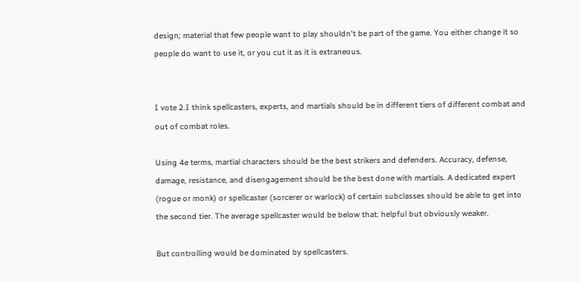design; material that few people want to play shouldn't be part of the game. You either change it so people do want to use it, or you cut it as it is extraneous.


I vote 2.I think spellcasters, experts, and martials should be in different tiers of different combat and out of combat roles.

Using 4e terms, martial characters should be the best strikers and defenders. Accuracy, defense, damage, resistance, and disengagement should be the best done with martials. A dedicated expert (rogue or monk) or spellcaster (sorcerer or warlock) of certain subclasses should be able to get into the second tier. The average spellcaster would be below that: helpful but obviously weaker.

But controlling would be dominated by spellcasters.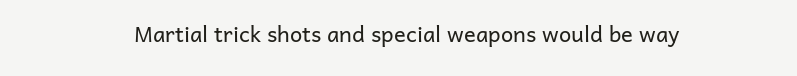Martial trick shots and special weapons would be way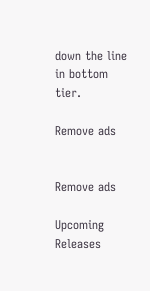down the line in bottom tier.

Remove ads


Remove ads

Upcoming Releases